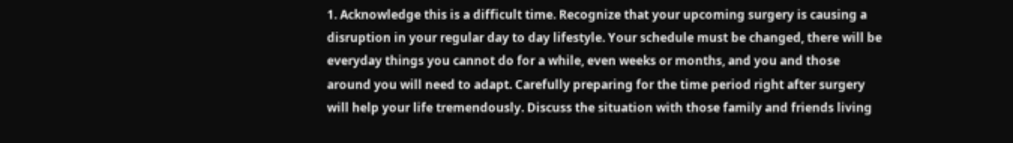1. Acknowledge this is a difficult time. Recognize that your upcoming surgery is causing a disruption in your regular day to day lifestyle. Your schedule must be changed, there will be everyday things you cannot do for a while, even weeks or months, and you and those around you will need to adapt. Carefully preparing for the time period right after surgery will help your life tremendously. Discuss the situation with those family and friends living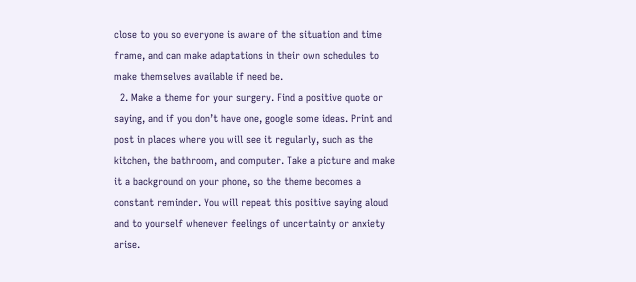close to you so everyone is aware of the situation and time frame, and can make adaptations in their own schedules to make themselves available if need be.
  2. Make a theme for your surgery. Find a positive quote or saying, and if you don’t have one, google some ideas. Print and post in places where you will see it regularly, such as the kitchen, the bathroom, and computer. Take a picture and make it a background on your phone, so the theme becomes a constant reminder. You will repeat this positive saying aloud and to yourself whenever feelings of uncertainty or anxiety arise.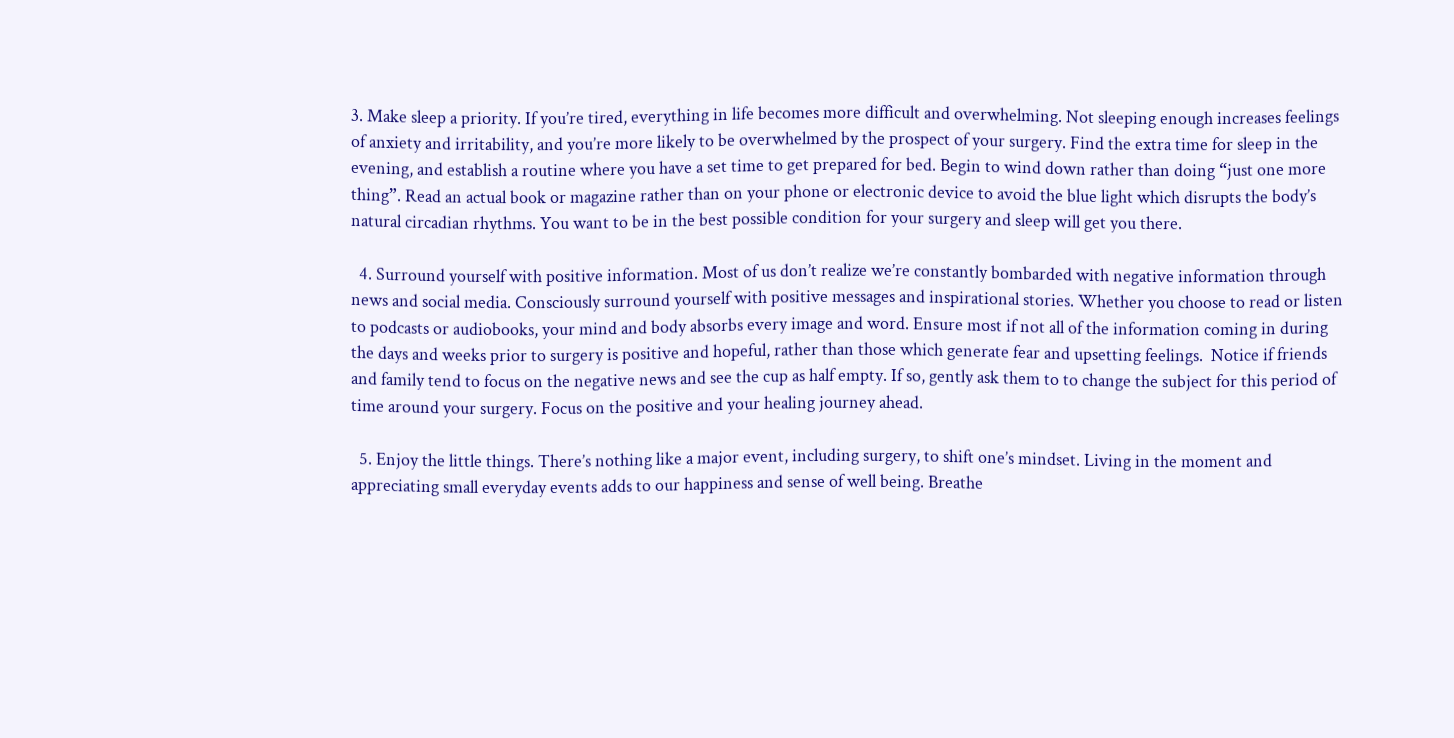3. Make sleep a priority. If you’re tired, everything in life becomes more difficult and overwhelming. Not sleeping enough increases feelings of anxiety and irritability, and you’re more likely to be overwhelmed by the prospect of your surgery. Find the extra time for sleep in the evening, and establish a routine where you have a set time to get prepared for bed. Begin to wind down rather than doing “just one more thing”. Read an actual book or magazine rather than on your phone or electronic device to avoid the blue light which disrupts the body’s natural circadian rhythms. You want to be in the best possible condition for your surgery and sleep will get you there.

  4. Surround yourself with positive information. Most of us don’t realize we’re constantly bombarded with negative information through news and social media. Consciously surround yourself with positive messages and inspirational stories. Whether you choose to read or listen to podcasts or audiobooks, your mind and body absorbs every image and word. Ensure most if not all of the information coming in during the days and weeks prior to surgery is positive and hopeful, rather than those which generate fear and upsetting feelings.  Notice if friends and family tend to focus on the negative news and see the cup as half empty. If so, gently ask them to to change the subject for this period of time around your surgery. Focus on the positive and your healing journey ahead.

  5. Enjoy the little things. There’s nothing like a major event, including surgery, to shift one’s mindset. Living in the moment and appreciating small everyday events adds to our happiness and sense of well being. Breathe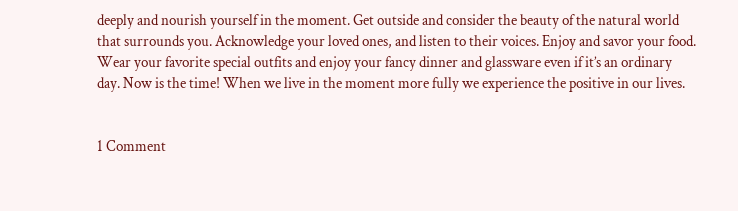deeply and nourish yourself in the moment. Get outside and consider the beauty of the natural world that surrounds you. Acknowledge your loved ones, and listen to their voices. Enjoy and savor your food. Wear your favorite special outfits and enjoy your fancy dinner and glassware even if it’s an ordinary day. Now is the time! When we live in the moment more fully we experience the positive in our lives.


1 Comment